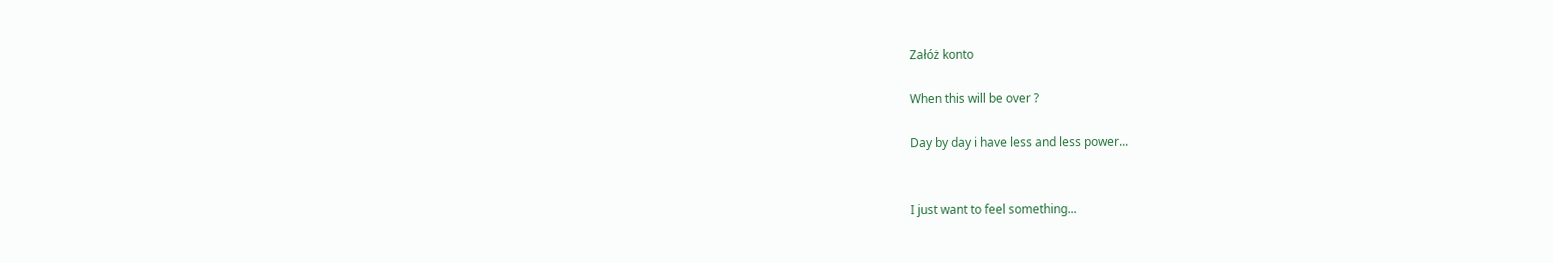Załóż konto

When this will be over ?

Day by day i have less and less power...


I just want to feel something...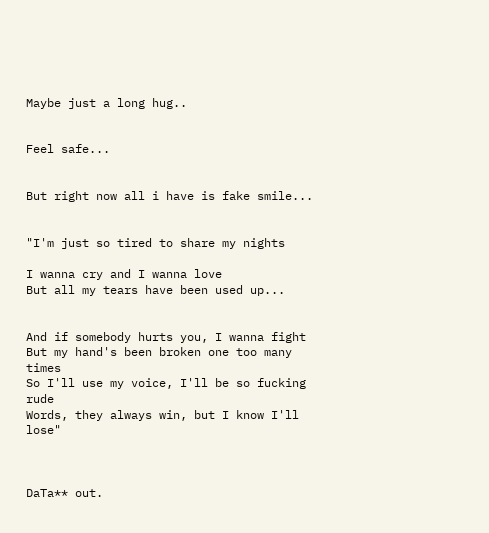Maybe just a long hug..


Feel safe...


But right now all i have is fake smile...


"I'm just so tired to share my nights

I wanna cry and I wanna love
But all my tears have been used up...


And if somebody hurts you, I wanna fight
But my hand's been broken one too many times
So I'll use my voice, I'll be so fucking rude
Words, they always win, but I know I'll lose"



DaTa** out.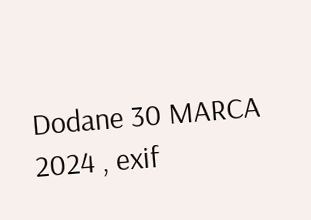Dodane 30 MARCA 2024 , exif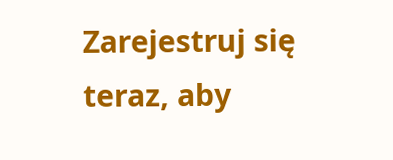Zarejestruj się teraz, aby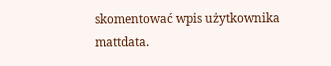skomentować wpis użytkownika mattdata.